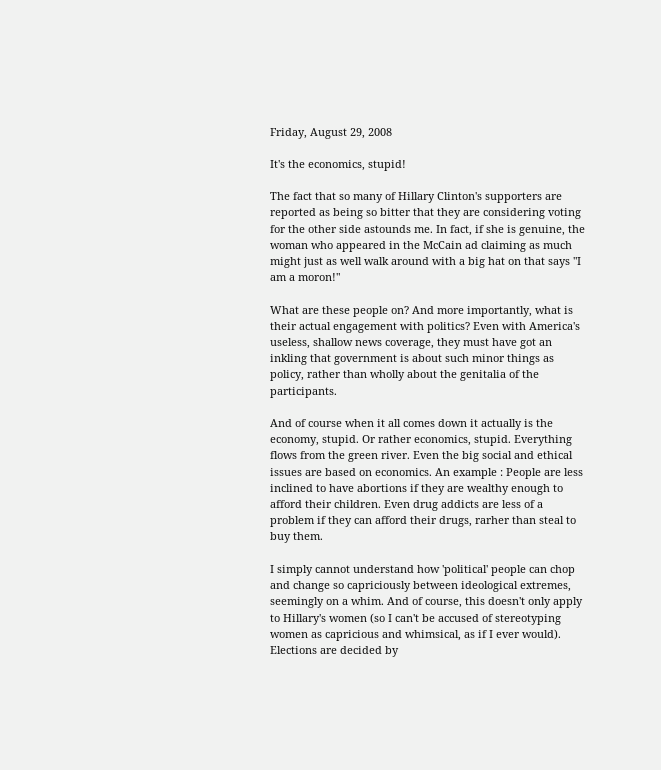Friday, August 29, 2008

It's the economics, stupid!

The fact that so many of Hillary Clinton's supporters are reported as being so bitter that they are considering voting for the other side astounds me. In fact, if she is genuine, the woman who appeared in the McCain ad claiming as much might just as well walk around with a big hat on that says "I am a moron!"

What are these people on? And more importantly, what is their actual engagement with politics? Even with America's useless, shallow news coverage, they must have got an inkling that government is about such minor things as policy, rather than wholly about the genitalia of the participants.

And of course when it all comes down it actually is the economy, stupid. Or rather economics, stupid. Everything flows from the green river. Even the big social and ethical issues are based on economics. An example : People are less inclined to have abortions if they are wealthy enough to afford their children. Even drug addicts are less of a problem if they can afford their drugs, rarher than steal to buy them.

I simply cannot understand how 'political' people can chop and change so capriciously between ideological extremes, seemingly on a whim. And of course, this doesn't only apply to Hillary's women (so I can't be accused of stereotyping women as capricious and whimsical, as if I ever would). Elections are decided by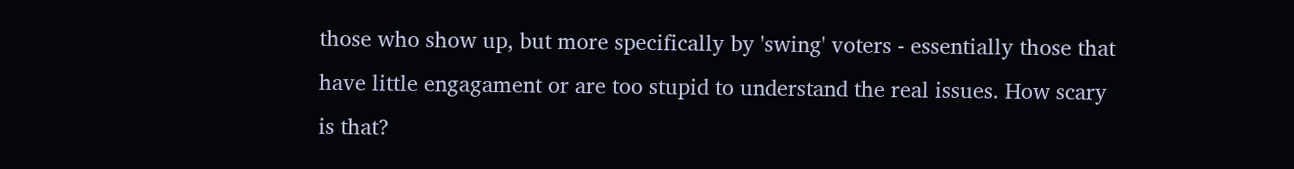those who show up, but more specifically by 'swing' voters - essentially those that have little engagament or are too stupid to understand the real issues. How scary is that?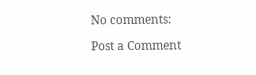No comments:

Post a Comment